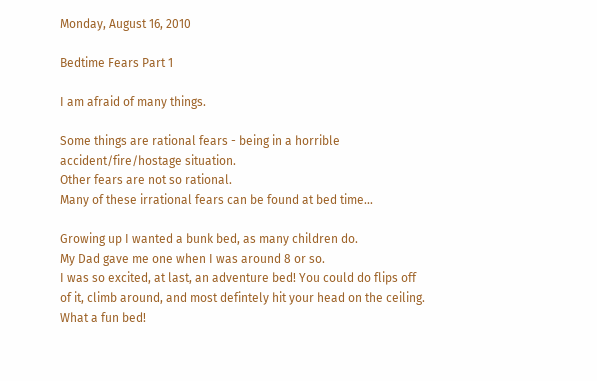Monday, August 16, 2010

Bedtime Fears Part 1

I am afraid of many things.

Some things are rational fears - being in a horrible accident/fire/hostage situation.
Other fears are not so rational.
Many of these irrational fears can be found at bed time...

Growing up I wanted a bunk bed, as many children do.
My Dad gave me one when I was around 8 or so.
I was so excited, at last, an adventure bed! You could do flips off of it, climb around, and most defintely hit your head on the ceiling. What a fun bed!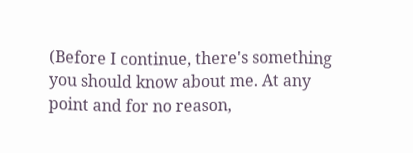(Before I continue, there's something you should know about me. At any point and for no reason,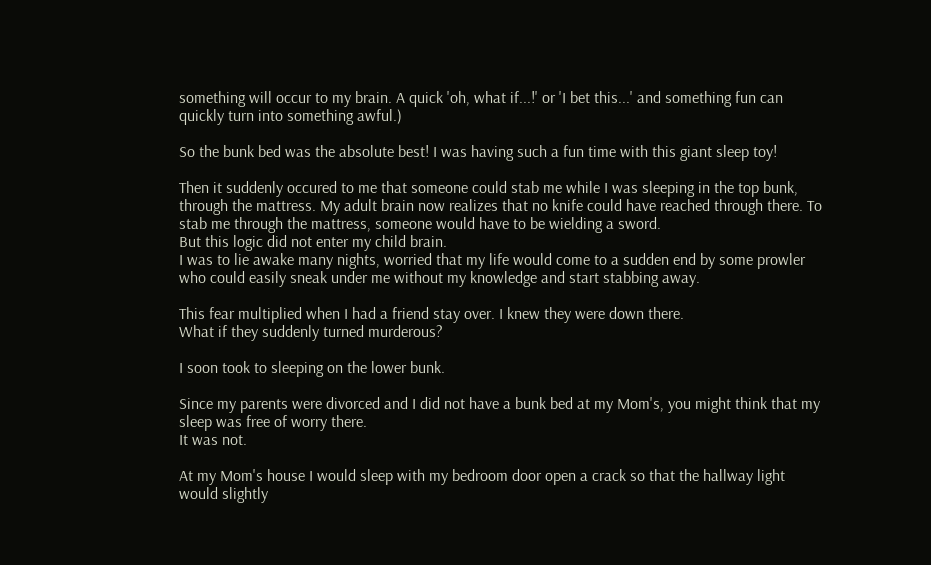something will occur to my brain. A quick 'oh, what if...!' or 'I bet this...' and something fun can quickly turn into something awful.)

So the bunk bed was the absolute best! I was having such a fun time with this giant sleep toy!

Then it suddenly occured to me that someone could stab me while I was sleeping in the top bunk, through the mattress. My adult brain now realizes that no knife could have reached through there. To stab me through the mattress, someone would have to be wielding a sword.
But this logic did not enter my child brain.
I was to lie awake many nights, worried that my life would come to a sudden end by some prowler who could easily sneak under me without my knowledge and start stabbing away.

This fear multiplied when I had a friend stay over. I knew they were down there.
What if they suddenly turned murderous?

I soon took to sleeping on the lower bunk.

Since my parents were divorced and I did not have a bunk bed at my Mom's, you might think that my sleep was free of worry there.
It was not.

At my Mom's house I would sleep with my bedroom door open a crack so that the hallway light would slightly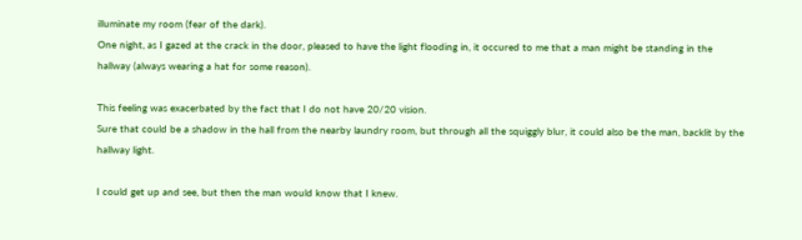illuminate my room (fear of the dark).
One night, as I gazed at the crack in the door, pleased to have the light flooding in, it occured to me that a man might be standing in the hallway (always wearing a hat for some reason).

This feeling was exacerbated by the fact that I do not have 20/20 vision.
Sure that could be a shadow in the hall from the nearby laundry room, but through all the squiggly blur, it could also be the man, backlit by the hallway light.

I could get up and see, but then the man would know that I knew.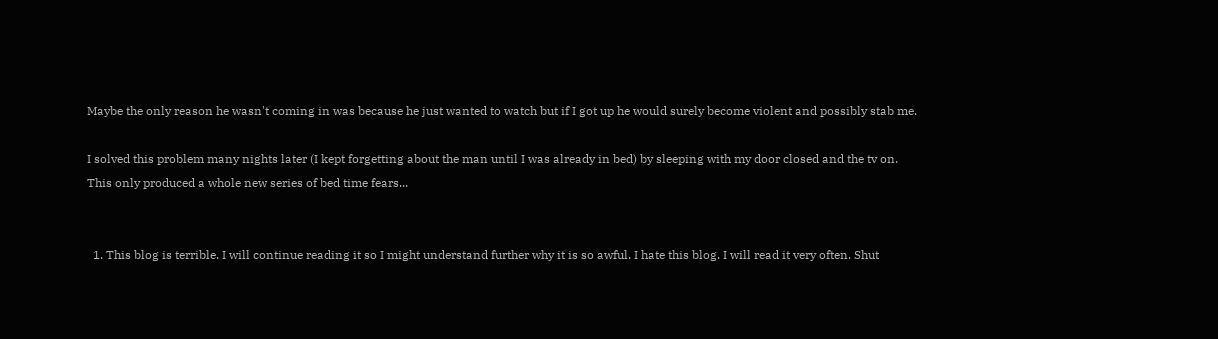Maybe the only reason he wasn't coming in was because he just wanted to watch but if I got up he would surely become violent and possibly stab me.

I solved this problem many nights later (I kept forgetting about the man until I was already in bed) by sleeping with my door closed and the tv on.
This only produced a whole new series of bed time fears...


  1. This blog is terrible. I will continue reading it so I might understand further why it is so awful. I hate this blog. I will read it very often. Shut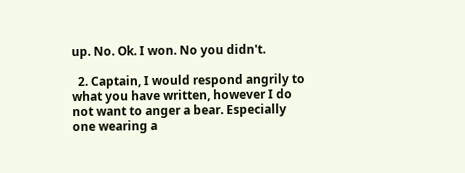up. No. Ok. I won. No you didn't.

  2. Captain, I would respond angrily to what you have written, however I do not want to anger a bear. Especially one wearing a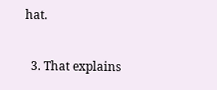hat.

  3. That explains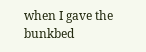when I gave the bunkbed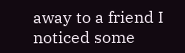away to a friend I noticed some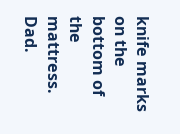knife marks on the bottom of the mattress. Dad.